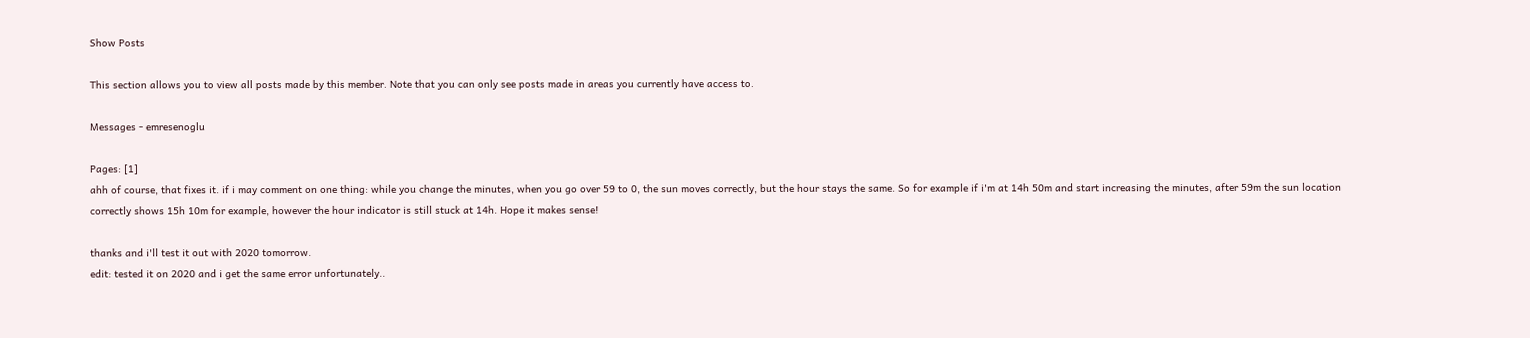Show Posts

This section allows you to view all posts made by this member. Note that you can only see posts made in areas you currently have access to.

Messages - emresenoglu

Pages: [1]
ahh of course, that fixes it. if i may comment on one thing: while you change the minutes, when you go over 59 to 0, the sun moves correctly, but the hour stays the same. So for example if i'm at 14h 50m and start increasing the minutes, after 59m the sun location correctly shows 15h 10m for example, however the hour indicator is still stuck at 14h. Hope it makes sense!

thanks and i'll test it out with 2020 tomorrow.
edit: tested it on 2020 and i get the same error unfortunately..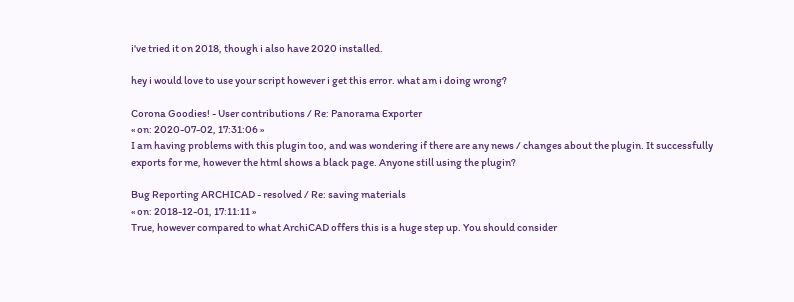i've tried it on 2018, though i also have 2020 installed.

hey i would love to use your script however i get this error. what am i doing wrong?

Corona Goodies! - User contributions / Re: Panorama Exporter
« on: 2020-07-02, 17:31:06 »
I am having problems with this plugin too, and was wondering if there are any news / changes about the plugin. It successfully exports for me, however the html shows a black page. Anyone still using the plugin?

Bug Reporting ARCHICAD - resolved / Re: saving materials
« on: 2018-12-01, 17:11:11 »
True, however compared to what ArchiCAD offers this is a huge step up. You should consider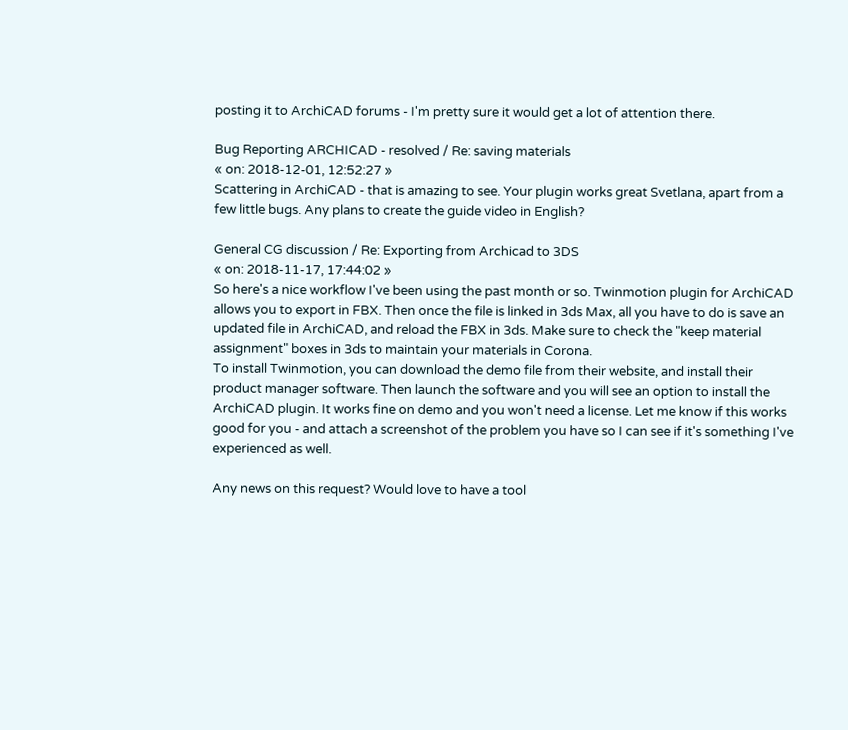posting it to ArchiCAD forums - I'm pretty sure it would get a lot of attention there.

Bug Reporting ARCHICAD - resolved / Re: saving materials
« on: 2018-12-01, 12:52:27 »
Scattering in ArchiCAD - that is amazing to see. Your plugin works great Svetlana, apart from a few little bugs. Any plans to create the guide video in English?

General CG discussion / Re: Exporting from Archicad to 3DS
« on: 2018-11-17, 17:44:02 »
So here's a nice workflow I've been using the past month or so. Twinmotion plugin for ArchiCAD allows you to export in FBX. Then once the file is linked in 3ds Max, all you have to do is save an updated file in ArchiCAD, and reload the FBX in 3ds. Make sure to check the "keep material assignment" boxes in 3ds to maintain your materials in Corona.
To install Twinmotion, you can download the demo file from their website, and install their product manager software. Then launch the software and you will see an option to install the ArchiCAD plugin. It works fine on demo and you won't need a license. Let me know if this works good for you - and attach a screenshot of the problem you have so I can see if it's something I've experienced as well.

Any news on this request? Would love to have a tool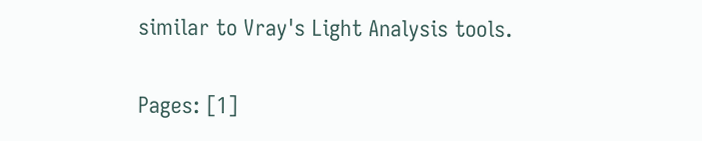similar to Vray's Light Analysis tools.

Pages: [1]